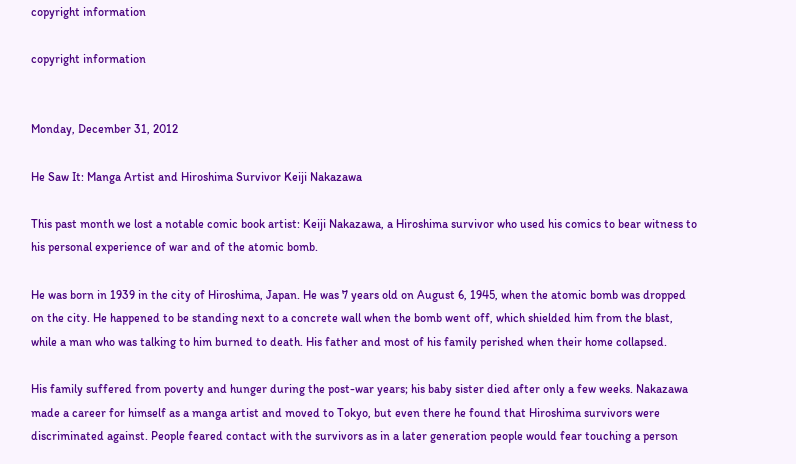copyright information

copyright information


Monday, December 31, 2012

He Saw It: Manga Artist and Hiroshima Survivor Keiji Nakazawa

This past month we lost a notable comic book artist: Keiji Nakazawa, a Hiroshima survivor who used his comics to bear witness to his personal experience of war and of the atomic bomb.

He was born in 1939 in the city of Hiroshima, Japan. He was 7 years old on August 6, 1945, when the atomic bomb was dropped on the city. He happened to be standing next to a concrete wall when the bomb went off, which shielded him from the blast, while a man who was talking to him burned to death. His father and most of his family perished when their home collapsed.

His family suffered from poverty and hunger during the post-war years; his baby sister died after only a few weeks. Nakazawa made a career for himself as a manga artist and moved to Tokyo, but even there he found that Hiroshima survivors were discriminated against. People feared contact with the survivors as in a later generation people would fear touching a person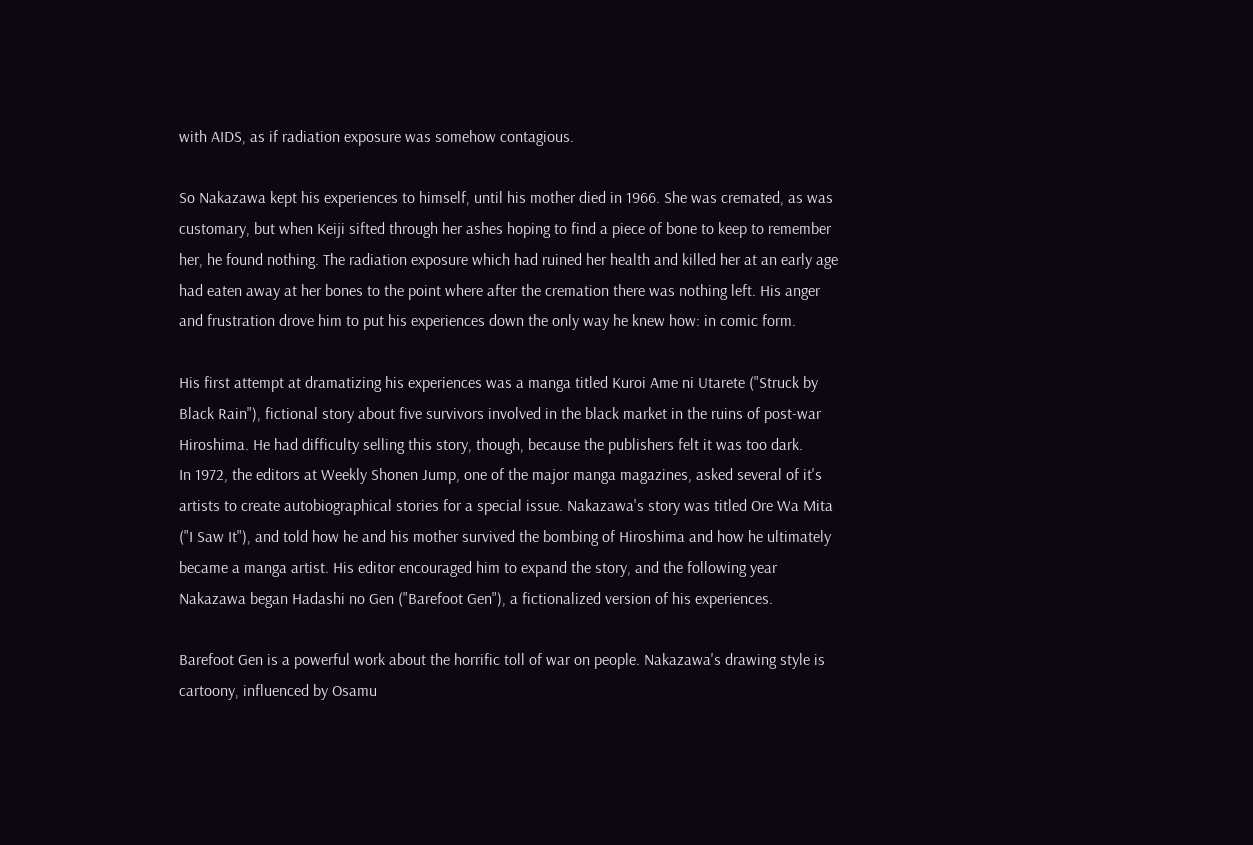with AIDS, as if radiation exposure was somehow contagious.

So Nakazawa kept his experiences to himself, until his mother died in 1966. She was cremated, as was customary, but when Keiji sifted through her ashes hoping to find a piece of bone to keep to remember her, he found nothing. The radiation exposure which had ruined her health and killed her at an early age had eaten away at her bones to the point where after the cremation there was nothing left. His anger and frustration drove him to put his experiences down the only way he knew how: in comic form.

His first attempt at dramatizing his experiences was a manga titled Kuroi Ame ni Utarete ("Struck by Black Rain"), fictional story about five survivors involved in the black market in the ruins of post-war Hiroshima. He had difficulty selling this story, though, because the publishers felt it was too dark.
In 1972, the editors at Weekly Shonen Jump, one of the major manga magazines, asked several of it's artists to create autobiographical stories for a special issue. Nakazawa's story was titled Ore Wa Mita ("I Saw It"), and told how he and his mother survived the bombing of Hiroshima and how he ultimately became a manga artist. His editor encouraged him to expand the story, and the following year Nakazawa began Hadashi no Gen ("Barefoot Gen"), a fictionalized version of his experiences.

Barefoot Gen is a powerful work about the horrific toll of war on people. Nakazawa's drawing style is cartoony, influenced by Osamu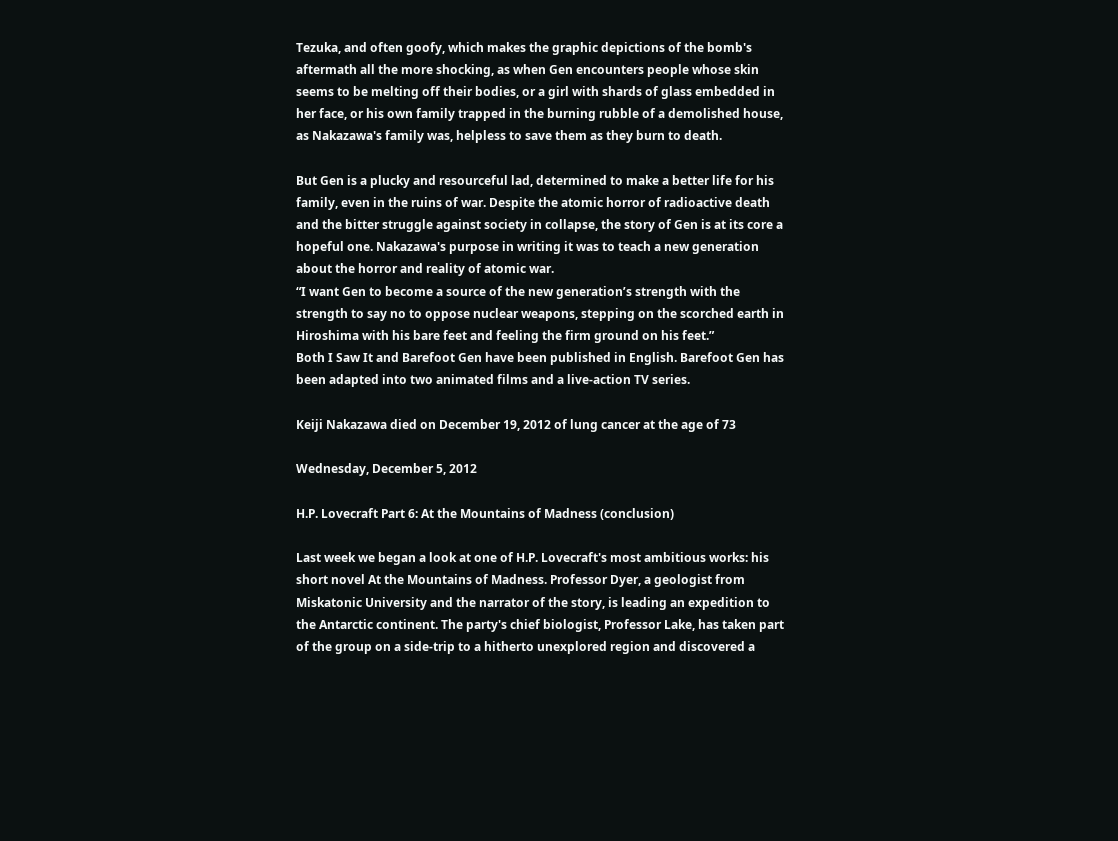Tezuka, and often goofy, which makes the graphic depictions of the bomb's aftermath all the more shocking, as when Gen encounters people whose skin seems to be melting off their bodies, or a girl with shards of glass embedded in her face, or his own family trapped in the burning rubble of a demolished house, as Nakazawa's family was, helpless to save them as they burn to death.

But Gen is a plucky and resourceful lad, determined to make a better life for his family, even in the ruins of war. Despite the atomic horror of radioactive death and the bitter struggle against society in collapse, the story of Gen is at its core a hopeful one. Nakazawa's purpose in writing it was to teach a new generation about the horror and reality of atomic war.
“I want Gen to become a source of the new generation’s strength with the strength to say no to oppose nuclear weapons, stepping on the scorched earth in Hiroshima with his bare feet and feeling the firm ground on his feet.”
Both I Saw It and Barefoot Gen have been published in English. Barefoot Gen has been adapted into two animated films and a live-action TV series.

Keiji Nakazawa died on December 19, 2012 of lung cancer at the age of 73

Wednesday, December 5, 2012

H.P. Lovecraft Part 6: At the Mountains of Madness (conclusion)

Last week we began a look at one of H.P. Lovecraft's most ambitious works: his short novel At the Mountains of Madness. Professor Dyer, a geologist from Miskatonic University and the narrator of the story, is leading an expedition to the Antarctic continent. The party's chief biologist, Professor Lake, has taken part of the group on a side-trip to a hitherto unexplored region and discovered a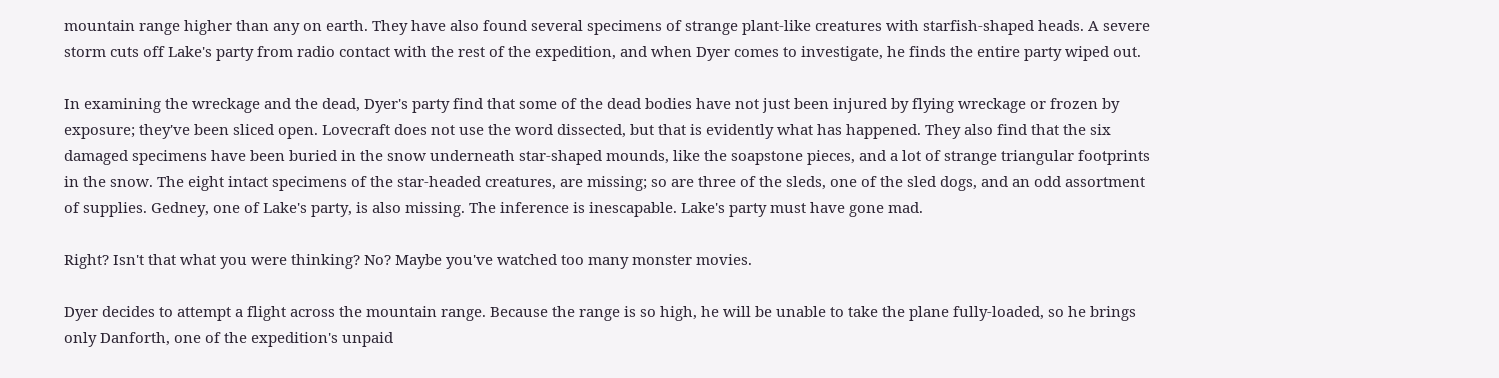mountain range higher than any on earth. They have also found several specimens of strange plant-like creatures with starfish-shaped heads. A severe storm cuts off Lake's party from radio contact with the rest of the expedition, and when Dyer comes to investigate, he finds the entire party wiped out.

In examining the wreckage and the dead, Dyer's party find that some of the dead bodies have not just been injured by flying wreckage or frozen by exposure; they've been sliced open. Lovecraft does not use the word dissected, but that is evidently what has happened. They also find that the six damaged specimens have been buried in the snow underneath star-shaped mounds, like the soapstone pieces, and a lot of strange triangular footprints in the snow. The eight intact specimens of the star-headed creatures, are missing; so are three of the sleds, one of the sled dogs, and an odd assortment of supplies. Gedney, one of Lake's party, is also missing. The inference is inescapable. Lake's party must have gone mad.

Right? Isn't that what you were thinking? No? Maybe you've watched too many monster movies.

Dyer decides to attempt a flight across the mountain range. Because the range is so high, he will be unable to take the plane fully-loaded, so he brings only Danforth, one of the expedition's unpaid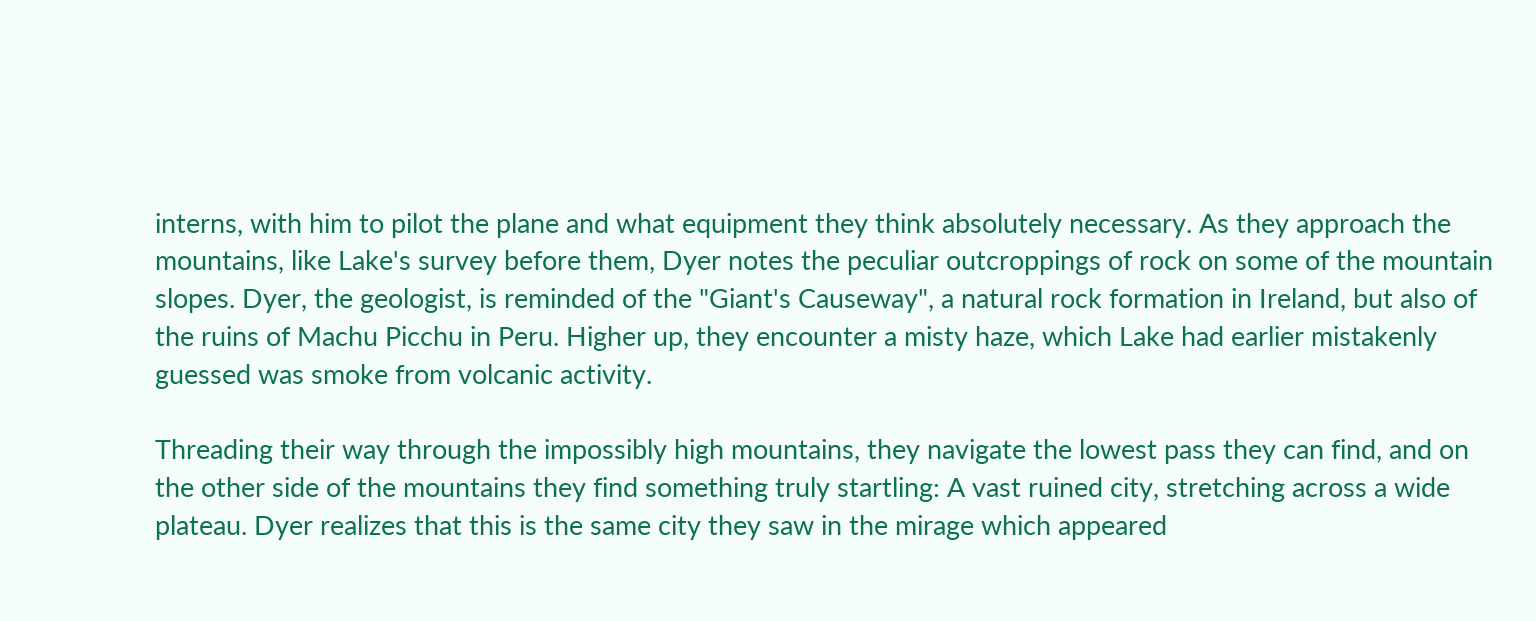interns, with him to pilot the plane and what equipment they think absolutely necessary. As they approach the mountains, like Lake's survey before them, Dyer notes the peculiar outcroppings of rock on some of the mountain slopes. Dyer, the geologist, is reminded of the "Giant's Causeway", a natural rock formation in Ireland, but also of the ruins of Machu Picchu in Peru. Higher up, they encounter a misty haze, which Lake had earlier mistakenly guessed was smoke from volcanic activity.

Threading their way through the impossibly high mountains, they navigate the lowest pass they can find, and on the other side of the mountains they find something truly startling: A vast ruined city, stretching across a wide plateau. Dyer realizes that this is the same city they saw in the mirage which appeared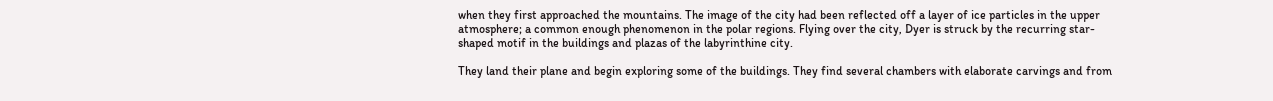when they first approached the mountains. The image of the city had been reflected off a layer of ice particles in the upper atmosphere; a common enough phenomenon in the polar regions. Flying over the city, Dyer is struck by the recurring star-shaped motif in the buildings and plazas of the labyrinthine city.

They land their plane and begin exploring some of the buildings. They find several chambers with elaborate carvings and from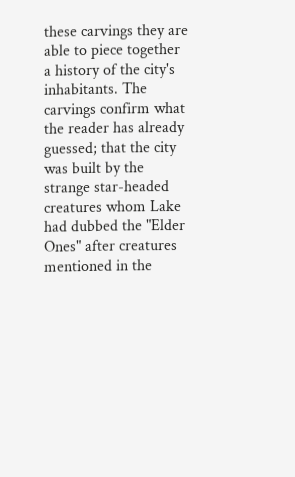these carvings they are able to piece together a history of the city's inhabitants. The carvings confirm what the reader has already guessed; that the city was built by the strange star-headed creatures whom Lake had dubbed the "Elder Ones" after creatures mentioned in the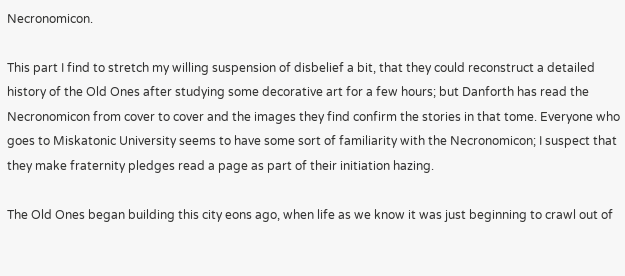Necronomicon.

This part I find to stretch my willing suspension of disbelief a bit, that they could reconstruct a detailed history of the Old Ones after studying some decorative art for a few hours; but Danforth has read the Necronomicon from cover to cover and the images they find confirm the stories in that tome. Everyone who goes to Miskatonic University seems to have some sort of familiarity with the Necronomicon; I suspect that they make fraternity pledges read a page as part of their initiation hazing.

The Old Ones began building this city eons ago, when life as we know it was just beginning to crawl out of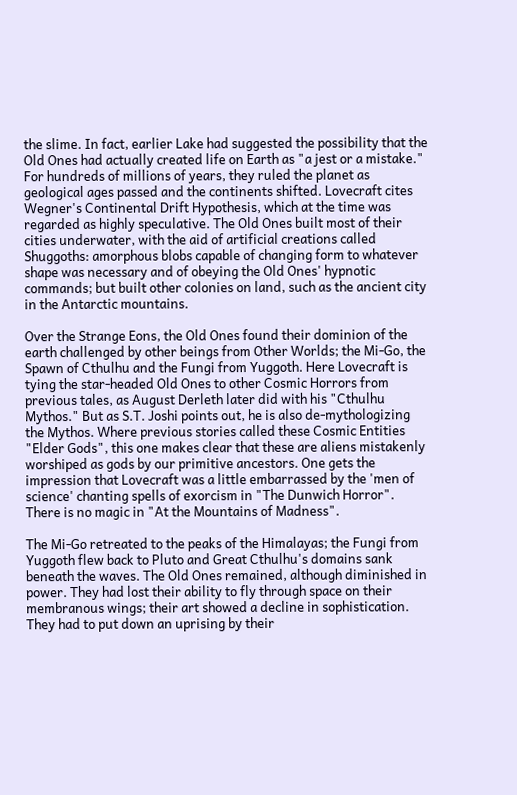the slime. In fact, earlier Lake had suggested the possibility that the Old Ones had actually created life on Earth as "a jest or a mistake." For hundreds of millions of years, they ruled the planet as geological ages passed and the continents shifted. Lovecraft cites Wegner's Continental Drift Hypothesis, which at the time was regarded as highly speculative. The Old Ones built most of their cities underwater, with the aid of artificial creations called Shuggoths: amorphous blobs capable of changing form to whatever shape was necessary and of obeying the Old Ones' hypnotic commands; but built other colonies on land, such as the ancient city in the Antarctic mountains.

Over the Strange Eons, the Old Ones found their dominion of the earth challenged by other beings from Other Worlds; the Mi-Go, the Spawn of Cthulhu and the Fungi from Yuggoth. Here Lovecraft is tying the star-headed Old Ones to other Cosmic Horrors from previous tales, as August Derleth later did with his "Cthulhu Mythos." But as S.T. Joshi points out, he is also de-mythologizing the Mythos. Where previous stories called these Cosmic Entities "Elder Gods", this one makes clear that these are aliens mistakenly worshiped as gods by our primitive ancestors. One gets the impression that Lovecraft was a little embarrassed by the 'men of science' chanting spells of exorcism in "The Dunwich Horror". There is no magic in "At the Mountains of Madness".

The Mi-Go retreated to the peaks of the Himalayas; the Fungi from Yuggoth flew back to Pluto and Great Cthulhu's domains sank beneath the waves. The Old Ones remained, although diminished in power. They had lost their ability to fly through space on their membranous wings; their art showed a decline in sophistication. They had to put down an uprising by their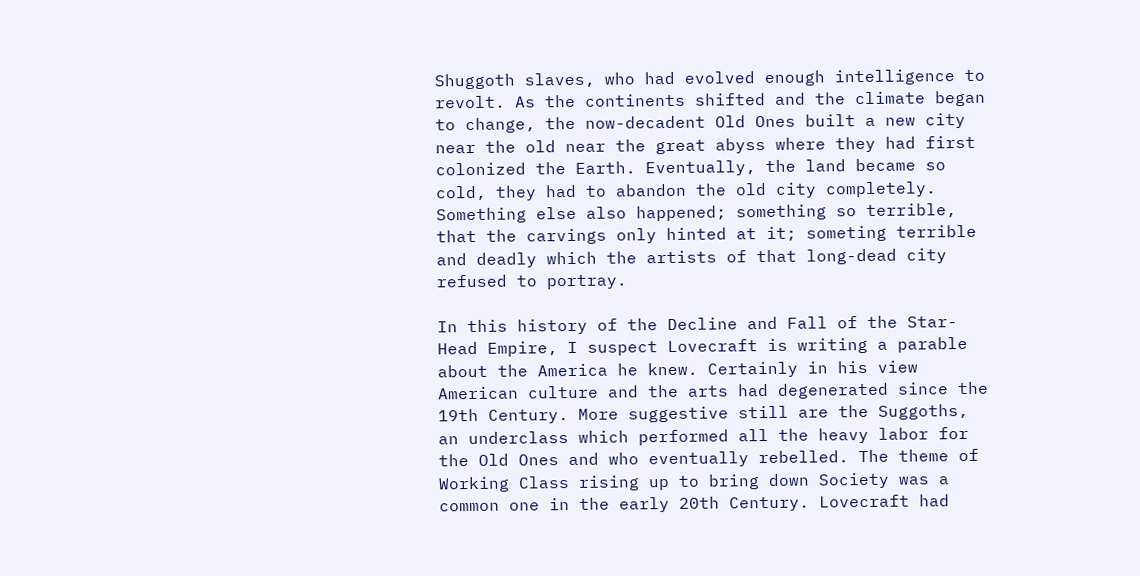Shuggoth slaves, who had evolved enough intelligence to revolt. As the continents shifted and the climate began to change, the now-decadent Old Ones built a new city near the old near the great abyss where they had first colonized the Earth. Eventually, the land became so cold, they had to abandon the old city completely. Something else also happened; something so terrible, that the carvings only hinted at it; someting terrible and deadly which the artists of that long-dead city refused to portray.

In this history of the Decline and Fall of the Star-Head Empire, I suspect Lovecraft is writing a parable about the America he knew. Certainly in his view American culture and the arts had degenerated since the 19th Century. More suggestive still are the Suggoths, an underclass which performed all the heavy labor for the Old Ones and who eventually rebelled. The theme of Working Class rising up to bring down Society was a common one in the early 20th Century. Lovecraft had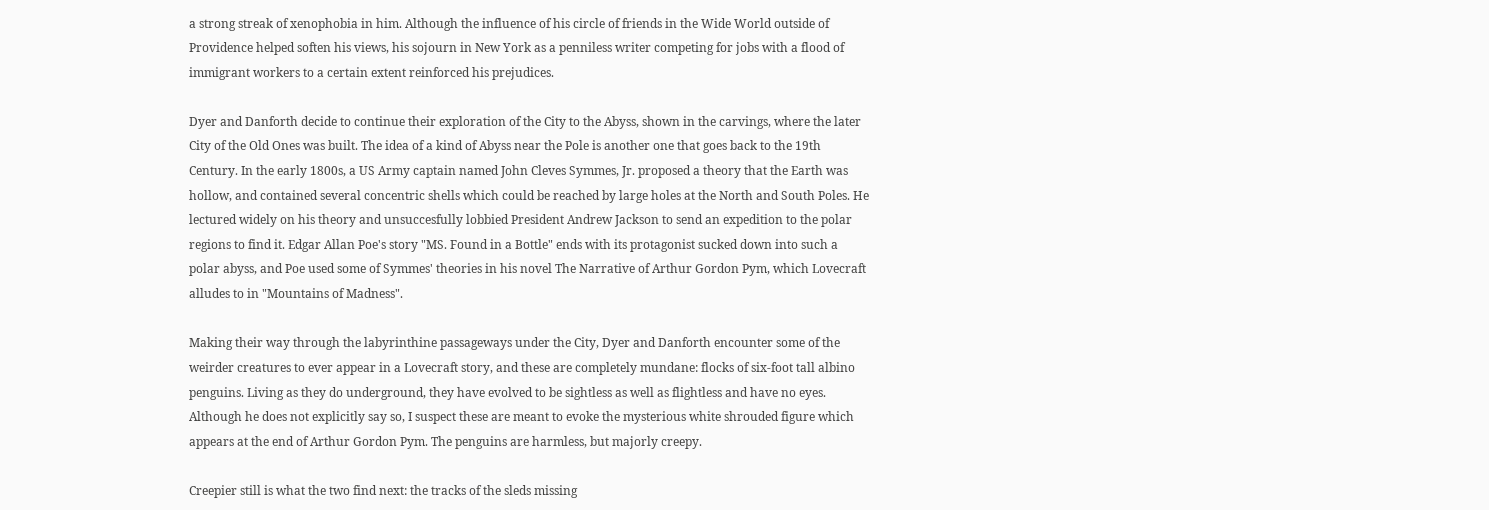a strong streak of xenophobia in him. Although the influence of his circle of friends in the Wide World outside of Providence helped soften his views, his sojourn in New York as a penniless writer competing for jobs with a flood of immigrant workers to a certain extent reinforced his prejudices.

Dyer and Danforth decide to continue their exploration of the City to the Abyss, shown in the carvings, where the later City of the Old Ones was built. The idea of a kind of Abyss near the Pole is another one that goes back to the 19th Century. In the early 1800s, a US Army captain named John Cleves Symmes, Jr. proposed a theory that the Earth was hollow, and contained several concentric shells which could be reached by large holes at the North and South Poles. He lectured widely on his theory and unsuccesfully lobbied President Andrew Jackson to send an expedition to the polar regions to find it. Edgar Allan Poe's story "MS. Found in a Bottle" ends with its protagonist sucked down into such a polar abyss, and Poe used some of Symmes' theories in his novel The Narrative of Arthur Gordon Pym, which Lovecraft alludes to in "Mountains of Madness".

Making their way through the labyrinthine passageways under the City, Dyer and Danforth encounter some of the weirder creatures to ever appear in a Lovecraft story, and these are completely mundane: flocks of six-foot tall albino penguins. Living as they do underground, they have evolved to be sightless as well as flightless and have no eyes. Although he does not explicitly say so, I suspect these are meant to evoke the mysterious white shrouded figure which appears at the end of Arthur Gordon Pym. The penguins are harmless, but majorly creepy.

Creepier still is what the two find next: the tracks of the sleds missing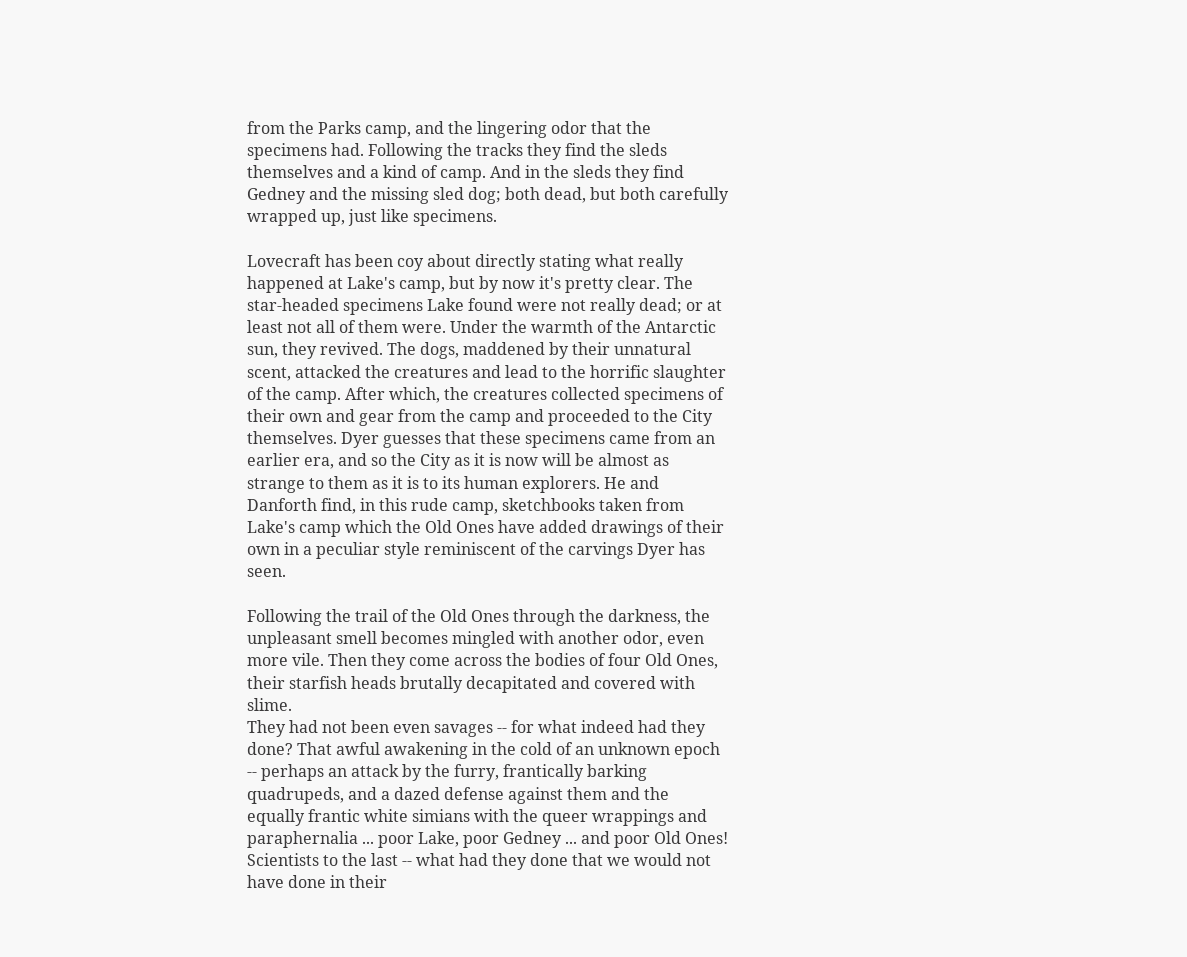from the Parks camp, and the lingering odor that the specimens had. Following the tracks they find the sleds themselves and a kind of camp. And in the sleds they find Gedney and the missing sled dog; both dead, but both carefully wrapped up, just like specimens.

Lovecraft has been coy about directly stating what really happened at Lake's camp, but by now it's pretty clear. The star-headed specimens Lake found were not really dead; or at least not all of them were. Under the warmth of the Antarctic sun, they revived. The dogs, maddened by their unnatural scent, attacked the creatures and lead to the horrific slaughter of the camp. After which, the creatures collected specimens of their own and gear from the camp and proceeded to the City themselves. Dyer guesses that these specimens came from an earlier era, and so the City as it is now will be almost as strange to them as it is to its human explorers. He and Danforth find, in this rude camp, sketchbooks taken from Lake's camp which the Old Ones have added drawings of their own in a peculiar style reminiscent of the carvings Dyer has seen.

Following the trail of the Old Ones through the darkness, the unpleasant smell becomes mingled with another odor, even more vile. Then they come across the bodies of four Old Ones, their starfish heads brutally decapitated and covered with slime.
They had not been even savages -- for what indeed had they done? That awful awakening in the cold of an unknown epoch -- perhaps an attack by the furry, frantically barking quadrupeds, and a dazed defense against them and the equally frantic white simians with the queer wrappings and paraphernalia ... poor Lake, poor Gedney ... and poor Old Ones! Scientists to the last -- what had they done that we would not have done in their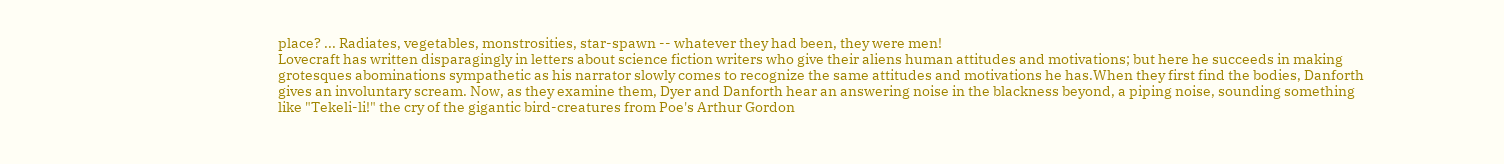place? ... Radiates, vegetables, monstrosities, star-spawn -- whatever they had been, they were men!
Lovecraft has written disparagingly in letters about science fiction writers who give their aliens human attitudes and motivations; but here he succeeds in making grotesques abominations sympathetic as his narrator slowly comes to recognize the same attitudes and motivations he has.When they first find the bodies, Danforth gives an involuntary scream. Now, as they examine them, Dyer and Danforth hear an answering noise in the blackness beyond, a piping noise, sounding something like "Tekeli-li!" the cry of the gigantic bird-creatures from Poe's Arthur Gordon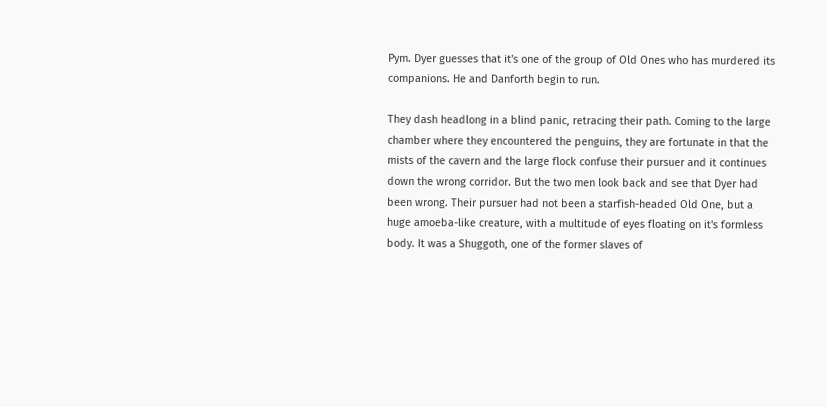Pym. Dyer guesses that it's one of the group of Old Ones who has murdered its companions. He and Danforth begin to run.

They dash headlong in a blind panic, retracing their path. Coming to the large chamber where they encountered the penguins, they are fortunate in that the mists of the cavern and the large flock confuse their pursuer and it continues down the wrong corridor. But the two men look back and see that Dyer had been wrong. Their pursuer had not been a starfish-headed Old One, but a huge amoeba-like creature, with a multitude of eyes floating on it's formless body. It was a Shuggoth, one of the former slaves of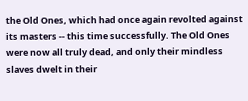the Old Ones, which had once again revolted against its masters -- this time successfully. The Old Ones were now all truly dead, and only their mindless slaves dwelt in their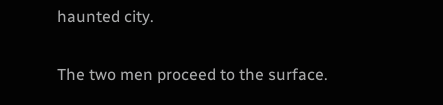haunted city.

The two men proceed to the surface.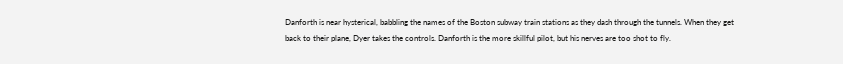Danforth is near hysterical, babbling the names of the Boston subway train stations as they dash through the tunnels. When they get back to their plane, Dyer takes the controls. Danforth is the more skillful pilot, but his nerves are too shot to fly.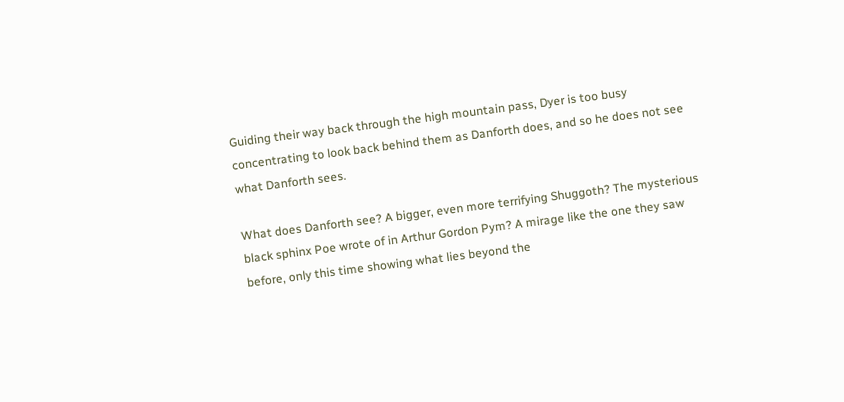Guiding their way back through the high mountain pass, Dyer is too busy concentrating to look back behind them as Danforth does, and so he does not see what Danforth sees.

What does Danforth see? A bigger, even more terrifying Shuggoth? The mysterious black sphinx Poe wrote of in Arthur Gordon Pym? A mirage like the one they saw before, only this time showing what lies beyond the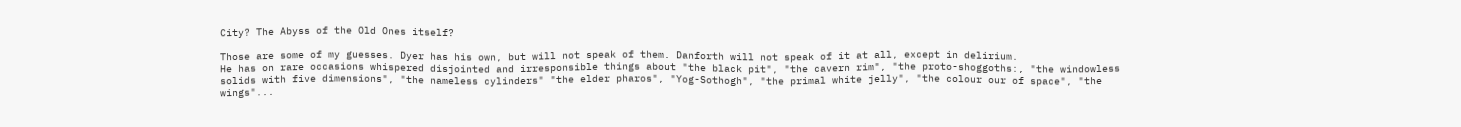City? The Abyss of the Old Ones itself?

Those are some of my guesses. Dyer has his own, but will not speak of them. Danforth will not speak of it at all, except in delirium.
He has on rare occasions whispered disjointed and irresponsible things about "the black pit", "the cavern rim", "the proto-shoggoths:, "the windowless solids with five dimensions", "the nameless cylinders" "the elder pharos", "Yog-Sothogh", "the primal white jelly", "the colour our of space", "the wings"...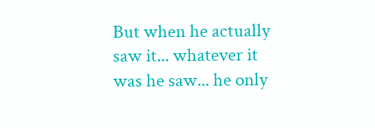But when he actually saw it... whatever it was he saw... he only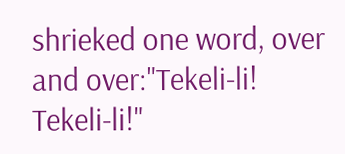shrieked one word, over and over:"Tekeli-li! Tekeli-li!"